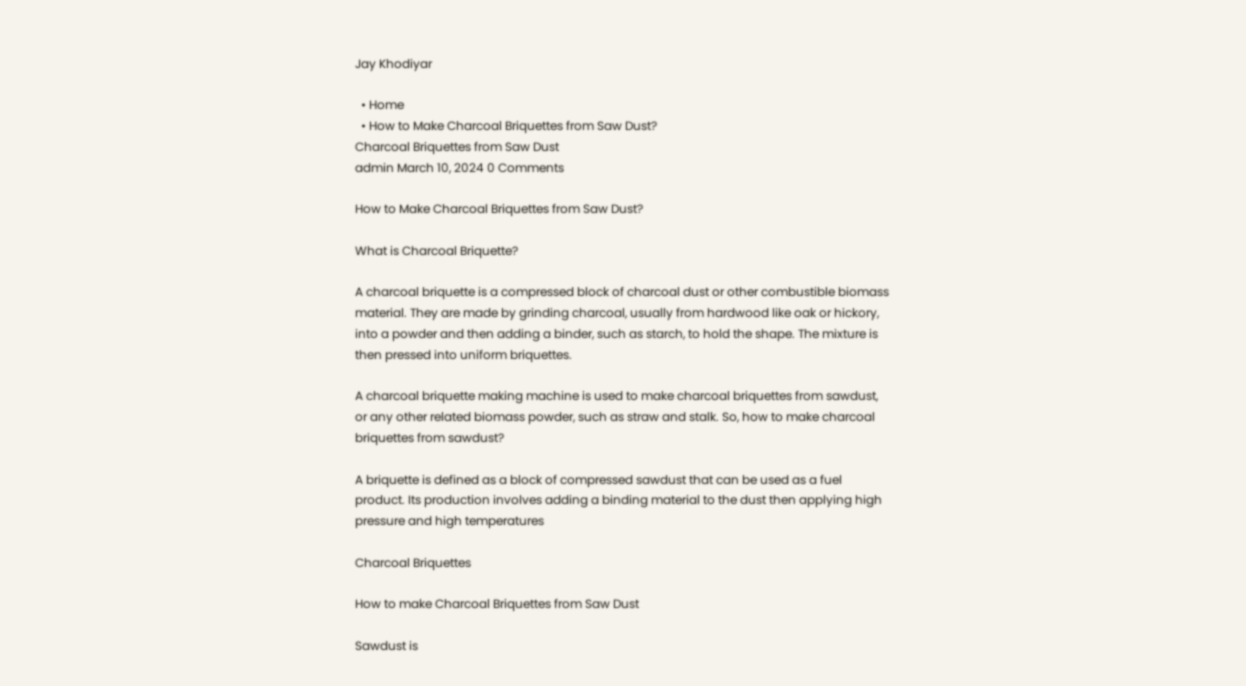Jay Khodiyar

  • Home
  • How to Make Charcoal Briquettes from Saw Dust?
Charcoal Briquettes from Saw Dust
admin March 10, 2024 0 Comments

How to Make Charcoal Briquettes from Saw Dust?

What is Charcoal Briquette?

A charcoal briquette is a compressed block of charcoal dust or other combustible biomass material. They are made by grinding charcoal, usually from hardwood like oak or hickory, into a powder and then adding a binder, such as starch, to hold the shape. The mixture is then pressed into uniform briquettes.

A charcoal briquette making machine is used to make charcoal briquettes from sawdust, or any other related biomass powder, such as straw and stalk. So, how to make charcoal briquettes from sawdust?

A briquette is defined as a block of compressed sawdust that can be used as a fuel product. Its production involves adding a binding material to the dust then applying high pressure and high temperatures

Charcoal Briquettes

How to make Charcoal Briquettes from Saw Dust

Sawdust is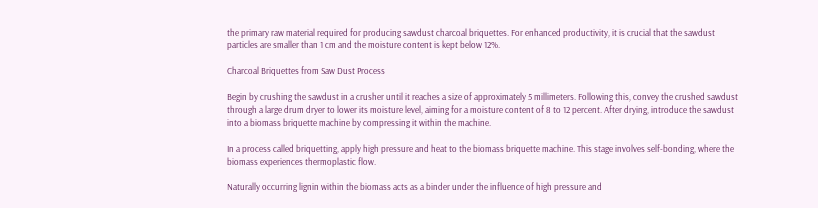the primary raw material required for producing sawdust charcoal briquettes. For enhanced productivity, it is crucial that the sawdust particles are smaller than 1 cm and the moisture content is kept below 12%.

Charcoal Briquettes from Saw Dust Process

Begin by crushing the sawdust in a crusher until it reaches a size of approximately 5 millimeters. Following this, convey the crushed sawdust through a large drum dryer to lower its moisture level, aiming for a moisture content of 8 to 12 percent. After drying, introduce the sawdust into a biomass briquette machine by compressing it within the machine.

In a process called briquetting, apply high pressure and heat to the biomass briquette machine. This stage involves self-bonding, where the biomass experiences thermoplastic flow.

Naturally occurring lignin within the biomass acts as a binder under the influence of high pressure and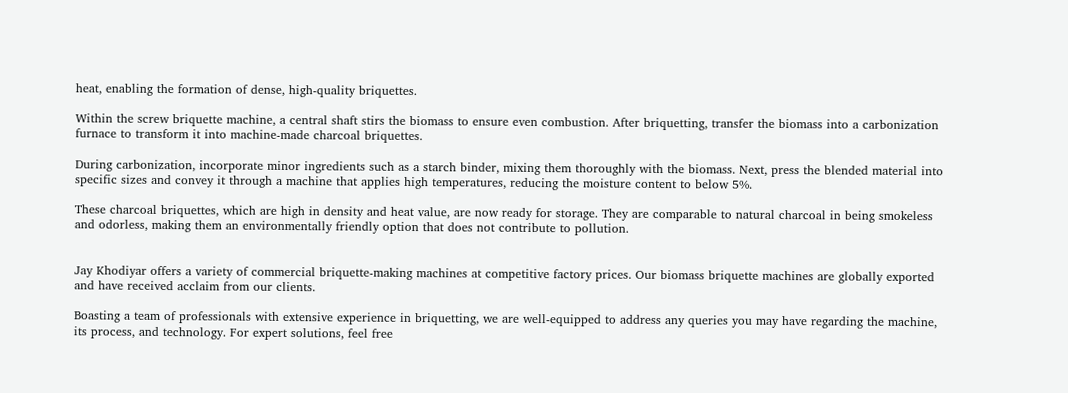heat, enabling the formation of dense, high-quality briquettes.

Within the screw briquette machine, a central shaft stirs the biomass to ensure even combustion. After briquetting, transfer the biomass into a carbonization furnace to transform it into machine-made charcoal briquettes.

During carbonization, incorporate minor ingredients such as a starch binder, mixing them thoroughly with the biomass. Next, press the blended material into specific sizes and convey it through a machine that applies high temperatures, reducing the moisture content to below 5%.

These charcoal briquettes, which are high in density and heat value, are now ready for storage. They are comparable to natural charcoal in being smokeless and odorless, making them an environmentally friendly option that does not contribute to pollution.


Jay Khodiyar offers a variety of commercial briquette-making machines at competitive factory prices. Our biomass briquette machines are globally exported and have received acclaim from our clients.

Boasting a team of professionals with extensive experience in briquetting, we are well-equipped to address any queries you may have regarding the machine, its process, and technology. For expert solutions, feel free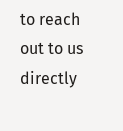to reach out to us directly